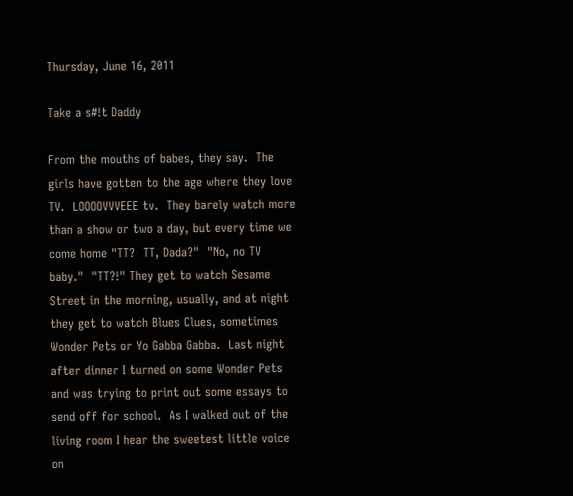Thursday, June 16, 2011

Take a s#!t Daddy

From the mouths of babes, they say.  The girls have gotten to the age where they love TV.  LOOOOVVVEEE tv.  They barely watch more than a show or two a day, but every time we come home "TT?  TT, Dada?"  "No, no TV baby."  "TT?!" They get to watch Sesame Street in the morning, usually, and at night they get to watch Blues Clues, sometimes Wonder Pets or Yo Gabba Gabba.  Last night after dinner I turned on some Wonder Pets and was trying to print out some essays to send off for school.  As I walked out of the living room I hear the sweetest little voice on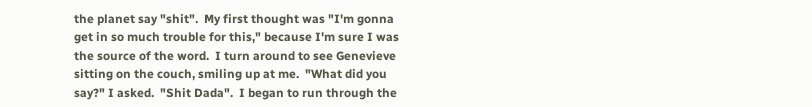the planet say "shit".  My first thought was "I'm gonna get in so much trouble for this," because I'm sure I was the source of the word.  I turn around to see Genevieve sitting on the couch, smiling up at me.  "What did you say?" I asked.  "Shit Dada".  I began to run through the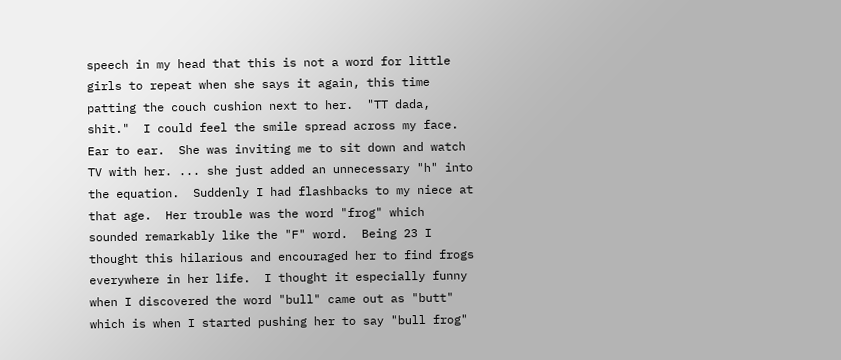speech in my head that this is not a word for little girls to repeat when she says it again, this time patting the couch cushion next to her.  "TT dada, shit."  I could feel the smile spread across my face.  Ear to ear.  She was inviting me to sit down and watch TV with her. ... she just added an unnecessary "h" into the equation.  Suddenly I had flashbacks to my niece at that age.  Her trouble was the word "frog" which sounded remarkably like the "F" word.  Being 23 I thought this hilarious and encouraged her to find frogs everywhere in her life.  I thought it especially funny when I discovered the word "bull" came out as "butt" which is when I started pushing her to say "bull frog"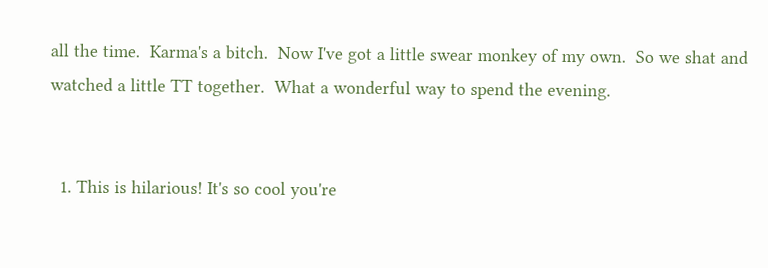all the time.  Karma's a bitch.  Now I've got a little swear monkey of my own.  So we shat and watched a little TT together.  What a wonderful way to spend the evening.


  1. This is hilarious! It's so cool you're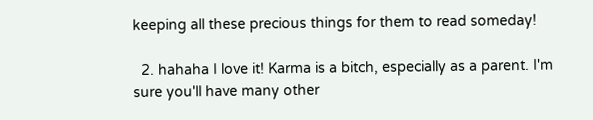keeping all these precious things for them to read someday!

  2. hahaha I love it! Karma is a bitch, especially as a parent. I'm sure you'll have many other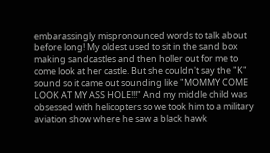embarassingly mispronounced words to talk about before long! My oldest used to sit in the sand box making sandcastles and then holler out for me to come look at her castle. But she couldn't say the "K" sound so it came out sounding like "MOMMY COME LOOK AT MY ASS HOLE!!!" And my middle child was obsessed with helicopters so we took him to a military aviation show where he saw a black hawk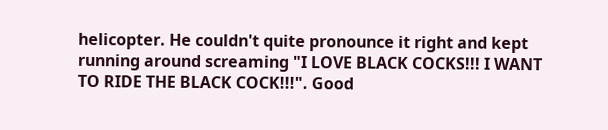helicopter. He couldn't quite pronounce it right and kept running around screaming "I LOVE BLACK COCKS!!! I WANT TO RIDE THE BLACK COCK!!!". Good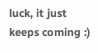luck, it just keeps coming :)